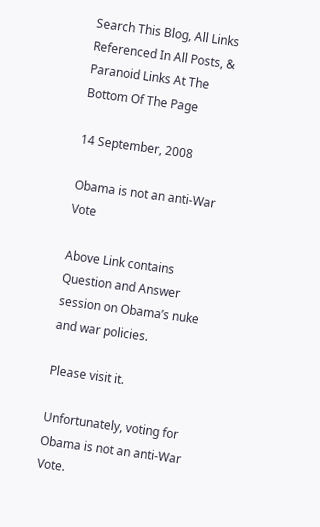Search This Blog, All Links Referenced In All Posts, & Paranoid Links At The Bottom Of The Page

14 September, 2008

Obama is not an anti-War Vote

Above Link contains Question and Answer session on Obama’s nuke and war policies.

Please visit it.

Unfortunately, voting for Obama is not an anti-War Vote.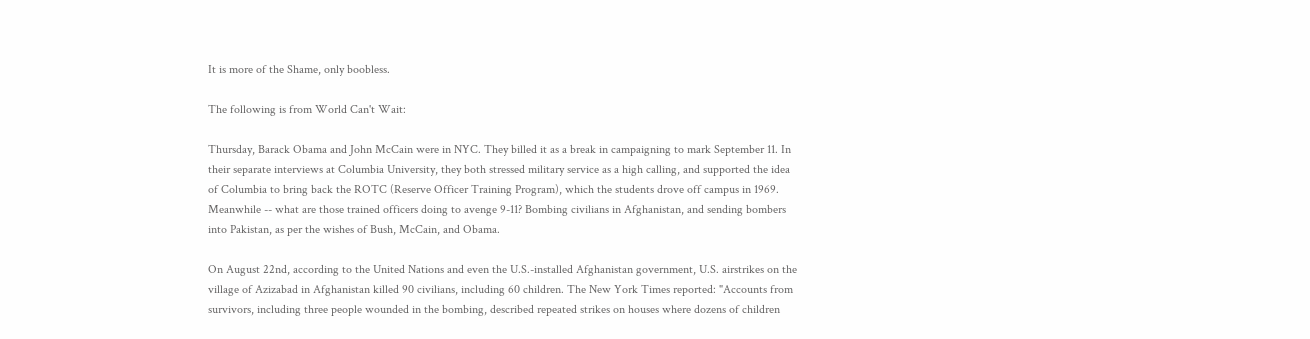It is more of the Shame, only boobless.

The following is from World Can't Wait:

Thursday, Barack Obama and John McCain were in NYC. They billed it as a break in campaigning to mark September 11. In their separate interviews at Columbia University, they both stressed military service as a high calling, and supported the idea of Columbia to bring back the ROTC (Reserve Officer Training Program), which the students drove off campus in 1969. Meanwhile -- what are those trained officers doing to avenge 9-11? Bombing civilians in Afghanistan, and sending bombers into Pakistan, as per the wishes of Bush, McCain, and Obama.

On August 22nd, according to the United Nations and even the U.S.-installed Afghanistan government, U.S. airstrikes on the village of Azizabad in Afghanistan killed 90 civilians, including 60 children. The New York Times reported: "Accounts from survivors, including three people wounded in the bombing, described repeated strikes on houses where dozens of children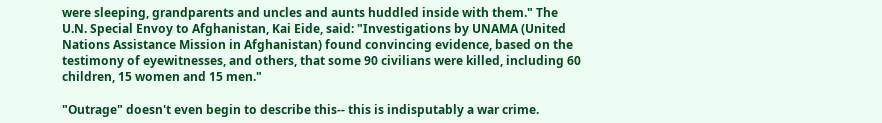were sleeping, grandparents and uncles and aunts huddled inside with them." The U.N. Special Envoy to Afghanistan, Kai Eide, said: "Investigations by UNAMA (United Nations Assistance Mission in Afghanistan) found convincing evidence, based on the testimony of eyewitnesses, and others, that some 90 civilians were killed, including 60 children, 15 women and 15 men."

"Outrage" doesn't even begin to describe this-- this is indisputably a war crime.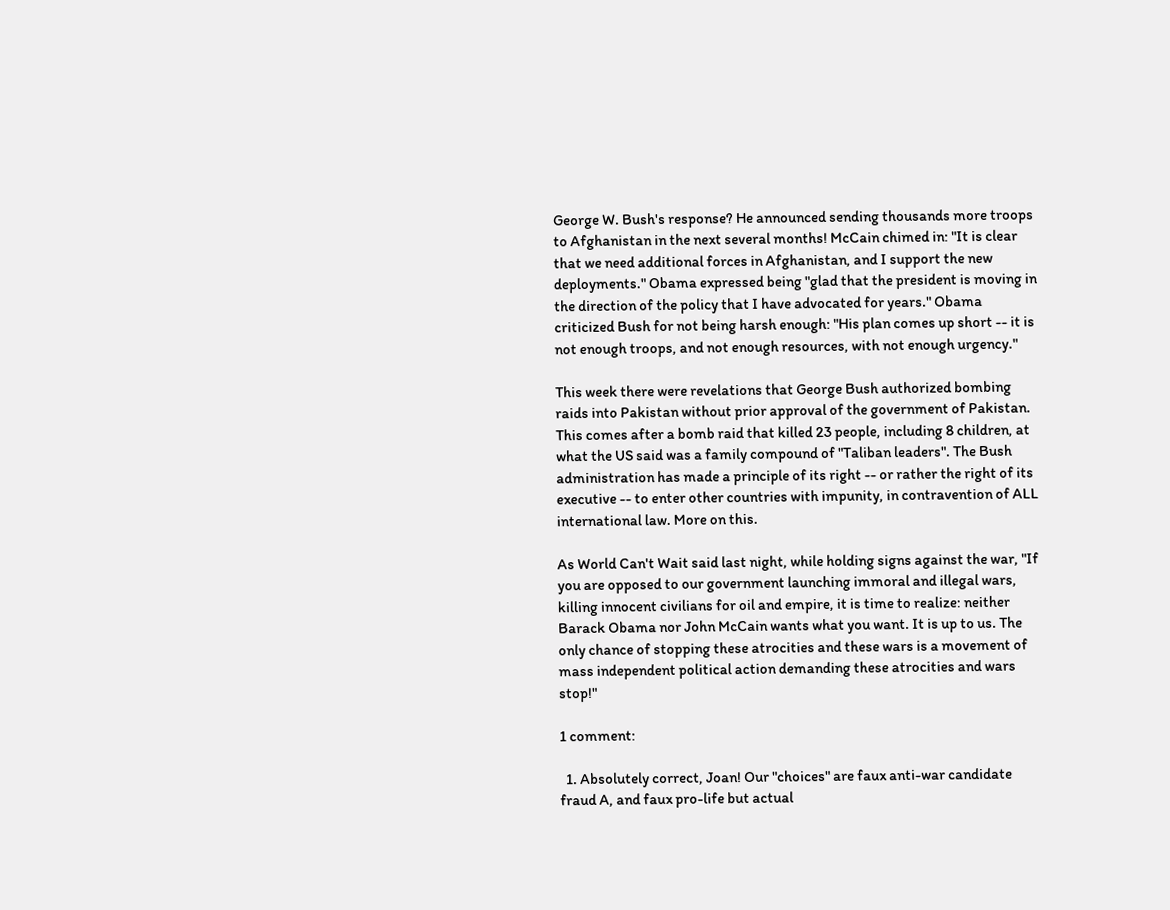George W. Bush's response? He announced sending thousands more troops to Afghanistan in the next several months! McCain chimed in: "It is clear that we need additional forces in Afghanistan, and I support the new deployments." Obama expressed being "glad that the president is moving in the direction of the policy that I have advocated for years." Obama criticized Bush for not being harsh enough: "His plan comes up short -- it is not enough troops, and not enough resources, with not enough urgency."

This week there were revelations that George Bush authorized bombing raids into Pakistan without prior approval of the government of Pakistan. This comes after a bomb raid that killed 23 people, including 8 children, at what the US said was a family compound of "Taliban leaders". The Bush administration has made a principle of its right -- or rather the right of its executive -- to enter other countries with impunity, in contravention of ALL international law. More on this.

As World Can't Wait said last night, while holding signs against the war, "If you are opposed to our government launching immoral and illegal wars, killing innocent civilians for oil and empire, it is time to realize: neither Barack Obama nor John McCain wants what you want. It is up to us. The only chance of stopping these atrocities and these wars is a movement of mass independent political action demanding these atrocities and wars stop!"

1 comment:

  1. Absolutely correct, Joan! Our "choices" are faux anti-war candidate fraud A, and faux pro-life but actual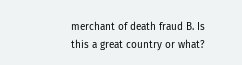merchant of death fraud B. Is this a great country or what?